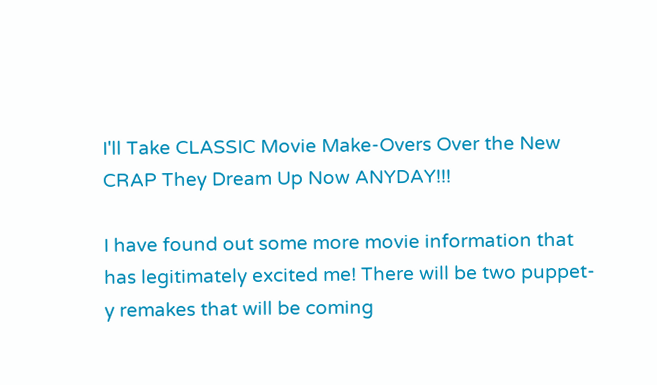I'll Take CLASSIC Movie Make-Overs Over the New CRAP They Dream Up Now ANYDAY!!!

I have found out some more movie information that has legitimately excited me! There will be two puppet-y remakes that will be coming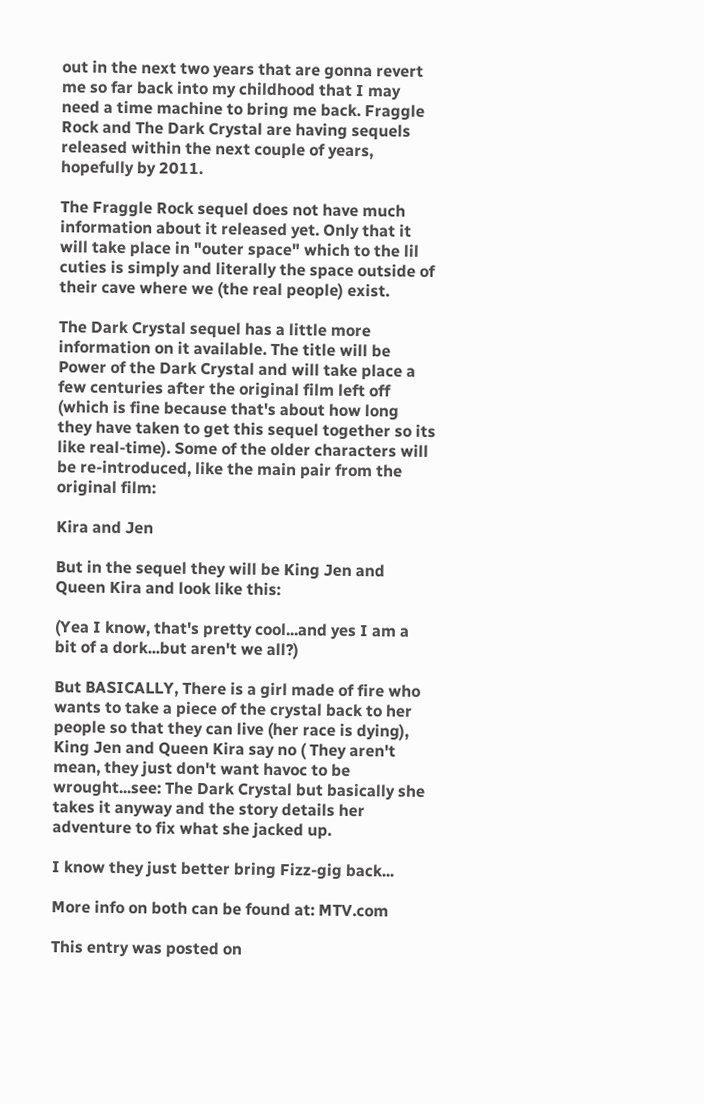out in the next two years that are gonna revert me so far back into my childhood that I may need a time machine to bring me back. Fraggle Rock and The Dark Crystal are having sequels released within the next couple of years, hopefully by 2011.

The Fraggle Rock sequel does not have much information about it released yet. Only that it will take place in "outer space" which to the lil cuties is simply and literally the space outside of their cave where we (the real people) exist.

The Dark Crystal sequel has a little more information on it available. The title will be Power of the Dark Crystal and will take place a few centuries after the original film left off (which is fine because that's about how long they have taken to get this sequel together so its like real-time). Some of the older characters will be re-introduced, like the main pair from the original film:

Kira and Jen

But in the sequel they will be King Jen and Queen Kira and look like this:

(Yea I know, that's pretty cool...and yes I am a bit of a dork...but aren't we all?)

But BASICALLY, There is a girl made of fire who wants to take a piece of the crystal back to her people so that they can live (her race is dying), King Jen and Queen Kira say no ( They aren't mean, they just don't want havoc to be wrought...see: The Dark Crystal but basically she takes it anyway and the story details her adventure to fix what she jacked up.

I know they just better bring Fizz-gig back...

More info on both can be found at: MTV.com

This entry was posted on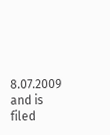8.07.2009 and is filed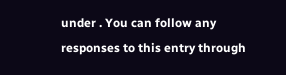under . You can follow any responses to this entry through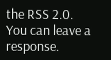the RSS 2.0. You can leave a response.